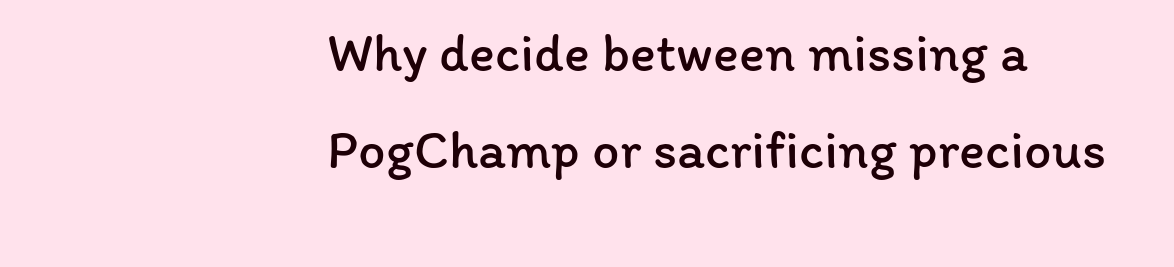Why decide between missing a PogChamp or sacrificing precious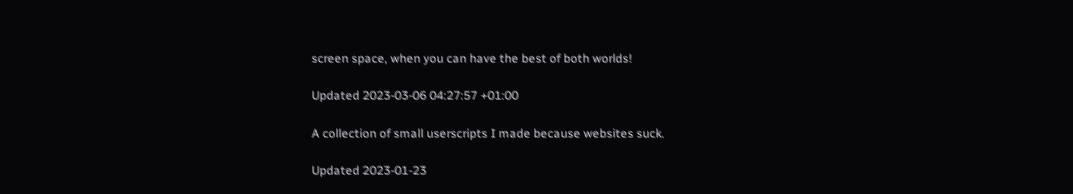screen space, when you can have the best of both worlds!

Updated 2023-03-06 04:27:57 +01:00

A collection of small userscripts I made because websites suck.

Updated 2023-01-23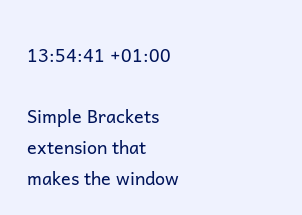13:54:41 +01:00

Simple Brackets extension that makes the window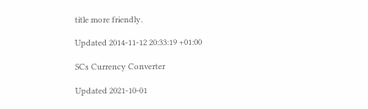title more friendly.

Updated 2014-11-12 20:33:19 +01:00

SCs Currency Converter

Updated 2021-10-01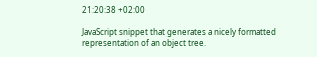21:20:38 +02:00

JavaScript snippet that generates a nicely formatted representation of an object tree.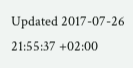Updated 2017-07-26 21:55:37 +02:00